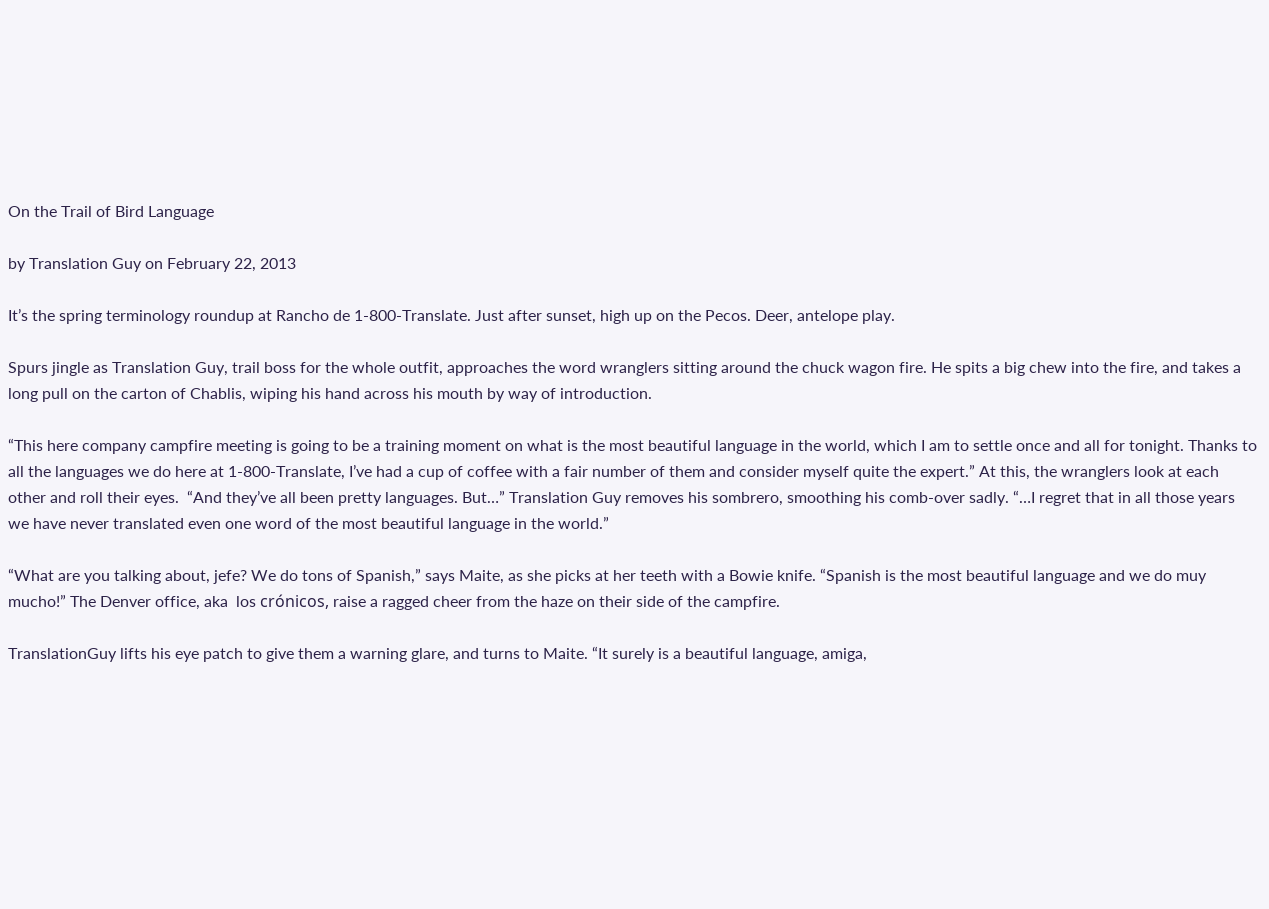On the Trail of Bird Language

by Translation Guy on February 22, 2013

It’s the spring terminology roundup at Rancho de 1-800-Translate. Just after sunset, high up on the Pecos. Deer, antelope play.

Spurs jingle as Translation Guy, trail boss for the whole outfit, approaches the word wranglers sitting around the chuck wagon fire. He spits a big chew into the fire, and takes a long pull on the carton of Chablis, wiping his hand across his mouth by way of introduction.

“This here company campfire meeting is going to be a training moment on what is the most beautiful language in the world, which I am to settle once and all for tonight. Thanks to all the languages we do here at 1-800-Translate, I’ve had a cup of coffee with a fair number of them and consider myself quite the expert.” At this, the wranglers look at each other and roll their eyes.  “And they’ve all been pretty languages. But…” Translation Guy removes his sombrero, smoothing his comb-over sadly. “…I regret that in all those years we have never translated even one word of the most beautiful language in the world.”

“What are you talking about, jefe? We do tons of Spanish,” says Maite, as she picks at her teeth with a Bowie knife. “Spanish is the most beautiful language and we do muy mucho!” The Denver office, aka  los crónicos, raise a ragged cheer from the haze on their side of the campfire.

TranslationGuy lifts his eye patch to give them a warning glare, and turns to Maite. “It surely is a beautiful language, amiga,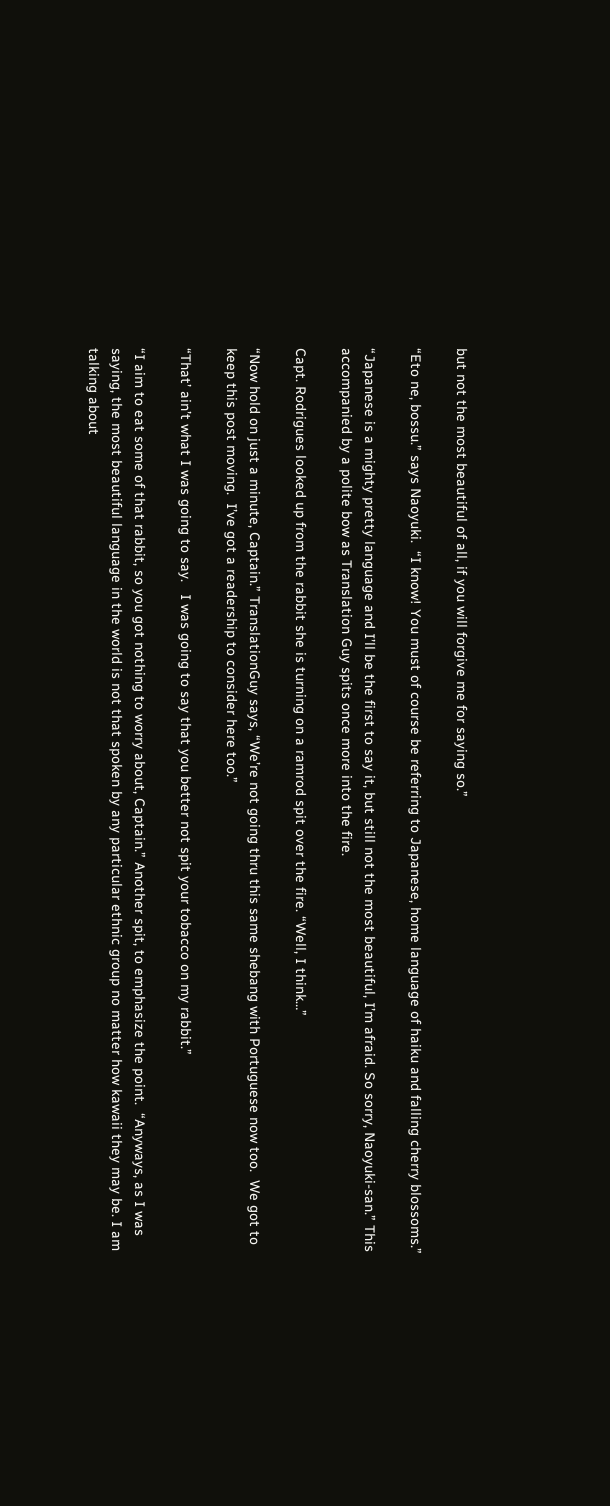but not the most beautiful of all, if you will forgive me for saying so.”

“Eto ne, bossu.” says Naoyuki.  “I know! You must of course be referring to Japanese, home language of haiku and falling cherry blossoms.”

“Japanese is a mighty pretty language and I’ll be the first to say it, but still not the most beautiful, I’m afraid. So sorry, Naoyuki-san.” This accompanied by a polite bow as Translation Guy spits once more into the fire.

Capt. Rodrigues looked up from the rabbit she is turning on a ramrod spit over the fire. “Well, I think…”

“Now hold on just a minute, Captain.” TranslationGuy says, “We’re not going thru this same shebang with Portuguese now too.  We got to keep this post moving.  I’ve got a readership to consider here too.”

“That’ ain’t what I was going to say.   I was going to say that you better not spit your tobacco on my rabbit.”

“I aim to eat some of that rabbit, so you got nothing to worry about, Captain.” Another spit, to emphasize the point.  “Anyways, as I was saying, the most beautiful language in the world is not that spoken by any particular ethnic group no matter how kawaii they may be. I am talking about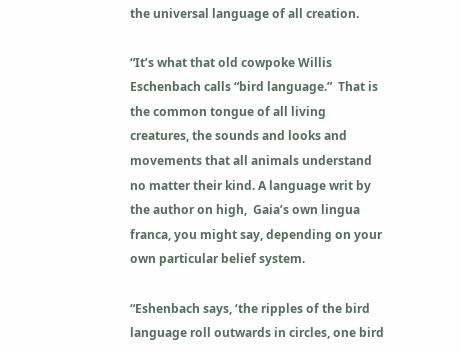the universal language of all creation.

“It’s what that old cowpoke Willis Eschenbach calls “bird language.”  That is the common tongue of all living creatures, the sounds and looks and movements that all animals understand no matter their kind. A language writ by the author on high,  Gaia’s own lingua franca, you might say, depending on your own particular belief system.

“Eshenbach says, ‘the ripples of the bird language roll outwards in circles, one bird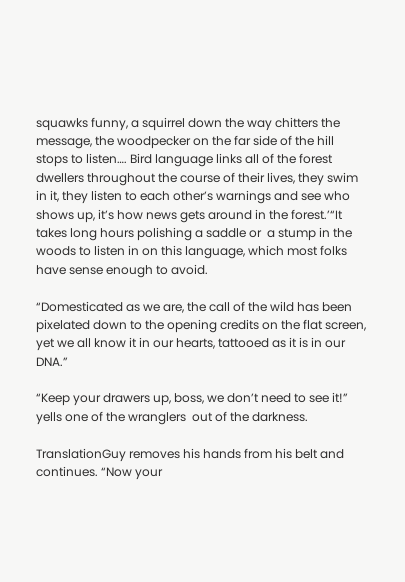squawks funny, a squirrel down the way chitters the message, the woodpecker on the far side of the hill stops to listen…. Bird language links all of the forest dwellers throughout the course of their lives, they swim in it, they listen to each other’s warnings and see who shows up, it’s how news gets around in the forest.’“It takes long hours polishing a saddle or  a stump in the woods to listen in on this language, which most folks have sense enough to avoid.

“Domesticated as we are, the call of the wild has been pixelated down to the opening credits on the flat screen, yet we all know it in our hearts, tattooed as it is in our DNA.”

“Keep your drawers up, boss, we don’t need to see it!” yells one of the wranglers  out of the darkness.

TranslationGuy removes his hands from his belt and continues. “Now your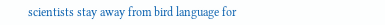scientists stay away from bird language for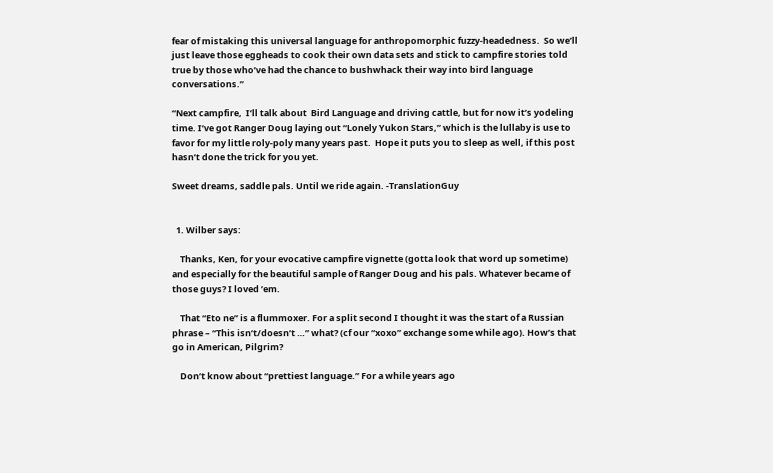fear of mistaking this universal language for anthropomorphic fuzzy-headedness.  So we’ll just leave those eggheads to cook their own data sets and stick to campfire stories told true by those who’ve had the chance to bushwhack their way into bird language conversations.”

“Next campfire,  I’ll talk about  Bird Language and driving cattle, but for now it’s yodeling time. I’ve got Ranger Doug laying out “Lonely Yukon Stars,” which is the lullaby is use to favor for my little roly-poly many years past.  Hope it puts you to sleep as well, if this post hasn’t done the trick for you yet.

Sweet dreams, saddle pals. Until we ride again. -TranslationGuy


  1. Wilber says:

    Thanks, Ken, for your evocative campfire vignette (gotta look that word up sometime) and especially for the beautiful sample of Ranger Doug and his pals. Whatever became of those guys? I loved ’em.

    That “Eto ne” is a flummoxer. For a split second I thought it was the start of a Russian phrase – “This isn’t/doesn’t …” what? (cf our “xoxo” exchange some while ago). How’s that go in American, Pilgrim?

    Don’t know about “prettiest language.” For a while years ago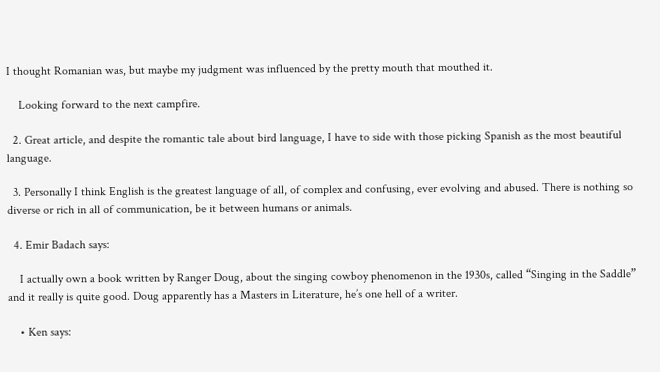I thought Romanian was, but maybe my judgment was influenced by the pretty mouth that mouthed it.

    Looking forward to the next campfire.

  2. Great article, and despite the romantic tale about bird language, I have to side with those picking Spanish as the most beautiful language.

  3. Personally I think English is the greatest language of all, of complex and confusing, ever evolving and abused. There is nothing so diverse or rich in all of communication, be it between humans or animals.

  4. Emir Badach says:

    I actually own a book written by Ranger Doug, about the singing cowboy phenomenon in the 1930s, called “Singing in the Saddle” and it really is quite good. Doug apparently has a Masters in Literature, he’s one hell of a writer.

    • Ken says: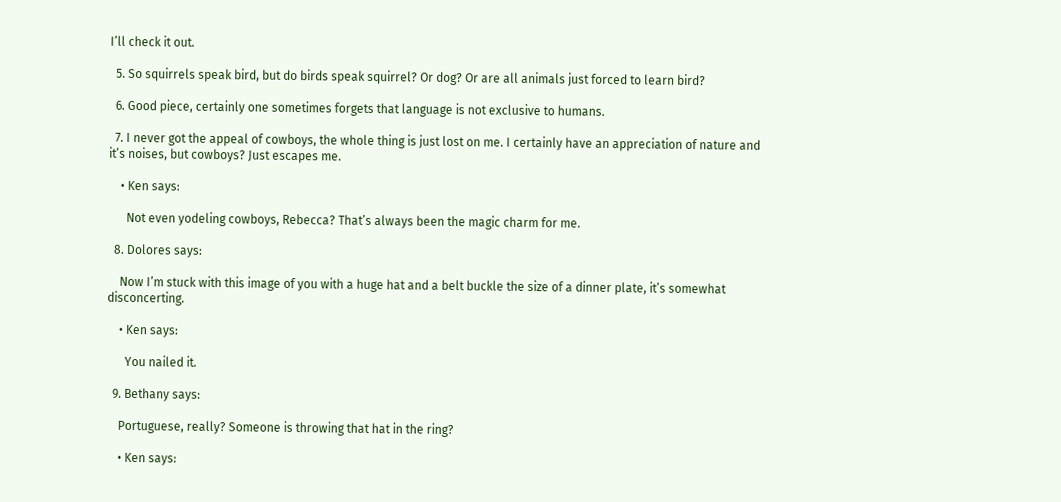I’ll check it out.

  5. So squirrels speak bird, but do birds speak squirrel? Or dog? Or are all animals just forced to learn bird?

  6. Good piece, certainly one sometimes forgets that language is not exclusive to humans.

  7. I never got the appeal of cowboys, the whole thing is just lost on me. I certainly have an appreciation of nature and it’s noises, but cowboys? Just escapes me.

    • Ken says:

      Not even yodeling cowboys, Rebecca? That’s always been the magic charm for me.

  8. Dolores says:

    Now I’m stuck with this image of you with a huge hat and a belt buckle the size of a dinner plate, it’s somewhat disconcerting.

    • Ken says:

      You nailed it.

  9. Bethany says:

    Portuguese, really? Someone is throwing that hat in the ring?

    • Ken says: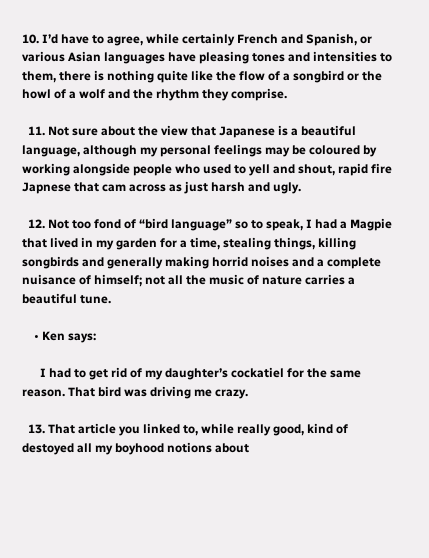10. I’d have to agree, while certainly French and Spanish, or various Asian languages have pleasing tones and intensities to them, there is nothing quite like the flow of a songbird or the howl of a wolf and the rhythm they comprise.

  11. Not sure about the view that Japanese is a beautiful language, although my personal feelings may be coloured by working alongside people who used to yell and shout, rapid fire Japnese that cam across as just harsh and ugly.

  12. Not too fond of “bird language” so to speak, I had a Magpie that lived in my garden for a time, stealing things, killing songbirds and generally making horrid noises and a complete nuisance of himself; not all the music of nature carries a beautiful tune.

    • Ken says:

      I had to get rid of my daughter’s cockatiel for the same reason. That bird was driving me crazy.

  13. That article you linked to, while really good, kind of destoyed all my boyhood notions about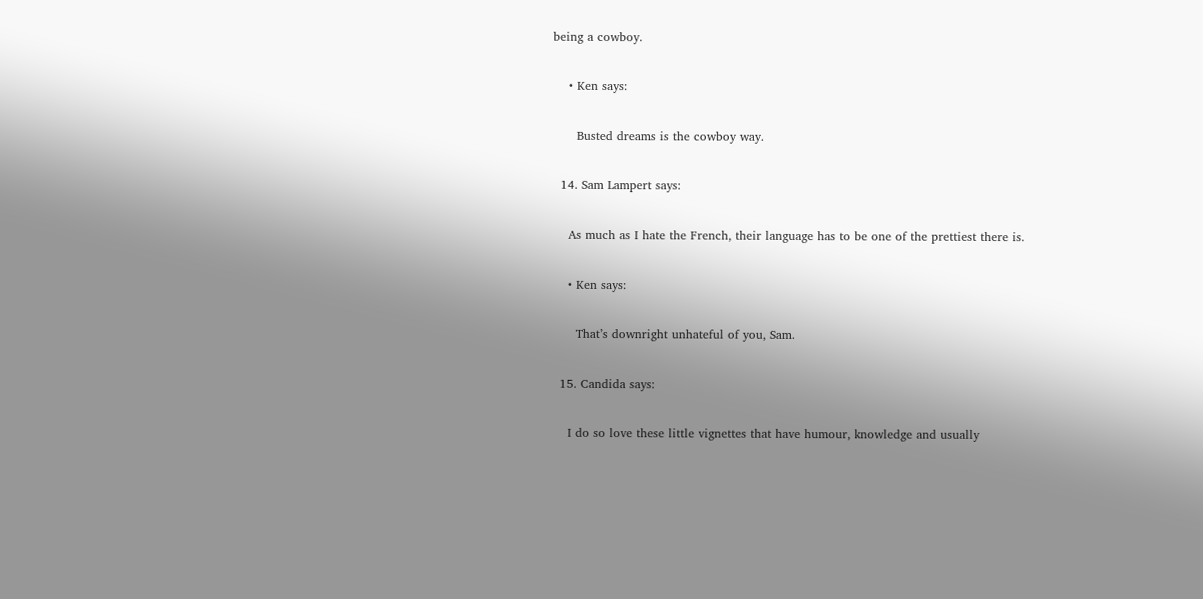being a cowboy.

    • Ken says:

      Busted dreams is the cowboy way.

  14. Sam Lampert says:

    As much as I hate the French, their language has to be one of the prettiest there is.

    • Ken says:

      That’s downright unhateful of you, Sam.

  15. Candida says:

    I do so love these little vignettes that have humour, knowledge and usually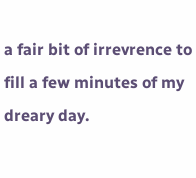a fair bit of irrevrence to fill a few minutes of my dreary day.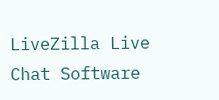LiveZilla Live Chat Software